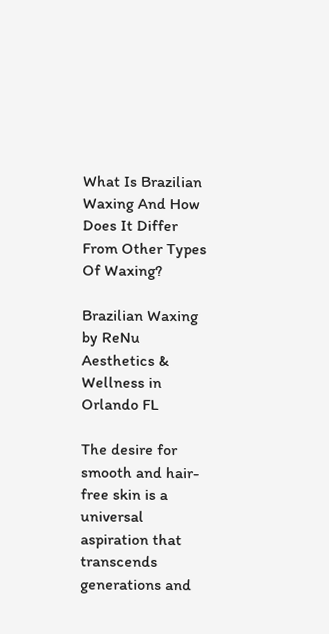What Is Brazilian Waxing And How Does It Differ From Other Types Of Waxing?

Brazilian Waxing by ReNu Aesthetics & Wellness in Orlando FL

The desire for smooth and hair-free skin is a universal aspiration that transcends generations and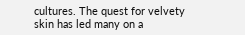cultures. The quest for velvety skin has led many on a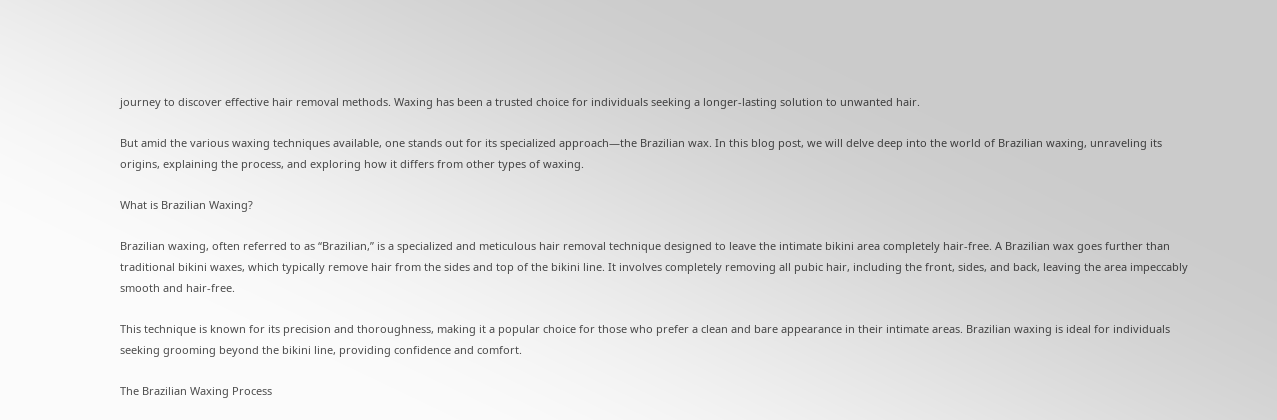journey to discover effective hair removal methods. Waxing has been a trusted choice for individuals seeking a longer-lasting solution to unwanted hair.

But amid the various waxing techniques available, one stands out for its specialized approach—the Brazilian wax. In this blog post, we will delve deep into the world of Brazilian waxing, unraveling its origins, explaining the process, and exploring how it differs from other types of waxing.

What is Brazilian Waxing?

Brazilian waxing, often referred to as “Brazilian,” is a specialized and meticulous hair removal technique designed to leave the intimate bikini area completely hair-free. A Brazilian wax goes further than traditional bikini waxes, which typically remove hair from the sides and top of the bikini line. It involves completely removing all pubic hair, including the front, sides, and back, leaving the area impeccably smooth and hair-free.

This technique is known for its precision and thoroughness, making it a popular choice for those who prefer a clean and bare appearance in their intimate areas. Brazilian waxing is ideal for individuals seeking grooming beyond the bikini line, providing confidence and comfort.

The Brazilian Waxing Process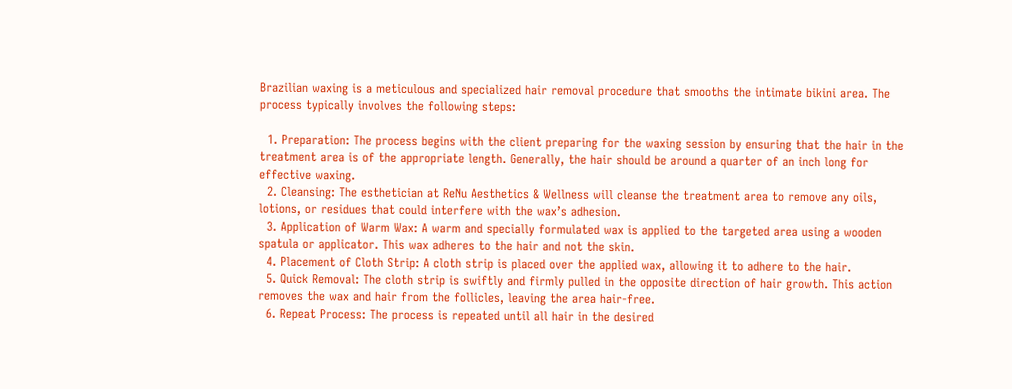Brazilian waxing is a meticulous and specialized hair removal procedure that smooths the intimate bikini area. The process typically involves the following steps:

  1. Preparation: The process begins with the client preparing for the waxing session by ensuring that the hair in the treatment area is of the appropriate length. Generally, the hair should be around a quarter of an inch long for effective waxing.
  2. Cleansing: The esthetician at ReNu Aesthetics & Wellness will cleanse the treatment area to remove any oils, lotions, or residues that could interfere with the wax’s adhesion.
  3. Application of Warm Wax: A warm and specially formulated wax is applied to the targeted area using a wooden spatula or applicator. This wax adheres to the hair and not the skin.
  4. Placement of Cloth Strip: A cloth strip is placed over the applied wax, allowing it to adhere to the hair.
  5. Quick Removal: The cloth strip is swiftly and firmly pulled in the opposite direction of hair growth. This action removes the wax and hair from the follicles, leaving the area hair-free.
  6. Repeat Process: The process is repeated until all hair in the desired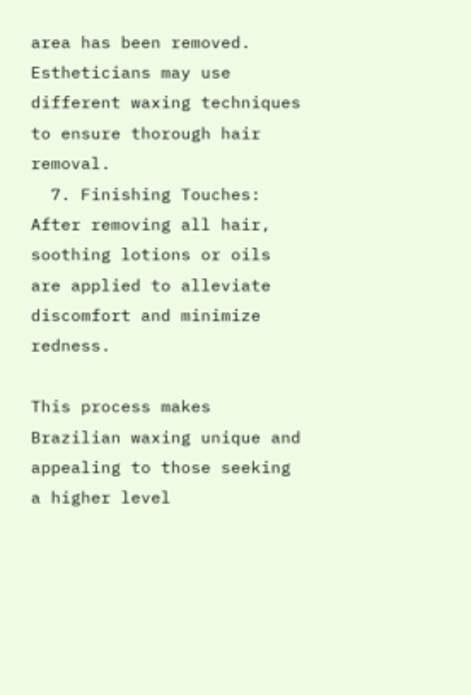area has been removed. Estheticians may use different waxing techniques to ensure thorough hair removal.
  7. Finishing Touches: After removing all hair, soothing lotions or oils are applied to alleviate discomfort and minimize redness.

This process makes Brazilian waxing unique and appealing to those seeking a higher level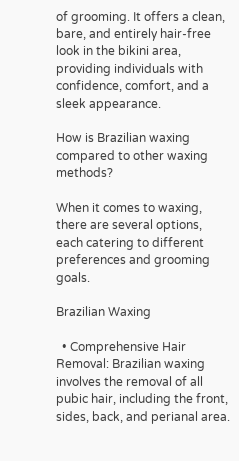of grooming. It offers a clean, bare, and entirely hair-free look in the bikini area, providing individuals with confidence, comfort, and a sleek appearance.

How is Brazilian waxing compared to other waxing methods?

When it comes to waxing, there are several options, each catering to different preferences and grooming goals.

Brazilian Waxing

  • Comprehensive Hair Removal: Brazilian waxing involves the removal of all pubic hair, including the front, sides, back, and perianal area.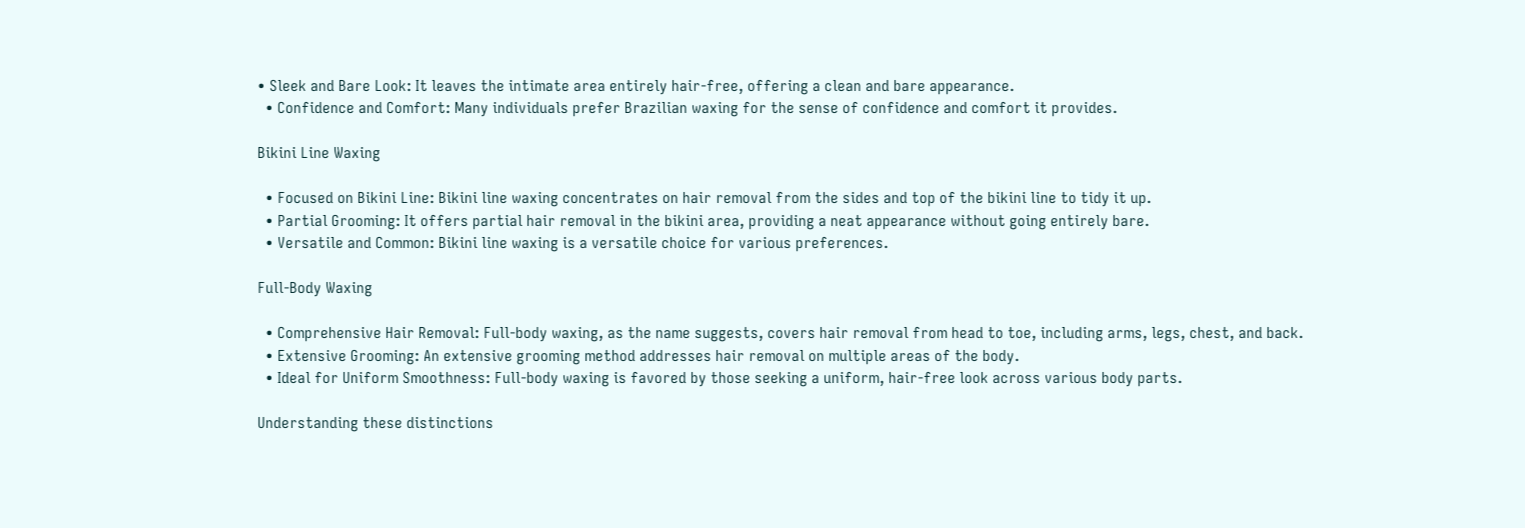• Sleek and Bare Look: It leaves the intimate area entirely hair-free, offering a clean and bare appearance.
  • Confidence and Comfort: Many individuals prefer Brazilian waxing for the sense of confidence and comfort it provides.

Bikini Line Waxing

  • Focused on Bikini Line: Bikini line waxing concentrates on hair removal from the sides and top of the bikini line to tidy it up.
  • Partial Grooming: It offers partial hair removal in the bikini area, providing a neat appearance without going entirely bare.
  • Versatile and Common: Bikini line waxing is a versatile choice for various preferences.

Full-Body Waxing

  • Comprehensive Hair Removal: Full-body waxing, as the name suggests, covers hair removal from head to toe, including arms, legs, chest, and back.
  • Extensive Grooming: An extensive grooming method addresses hair removal on multiple areas of the body.
  • Ideal for Uniform Smoothness: Full-body waxing is favored by those seeking a uniform, hair-free look across various body parts.

Understanding these distinctions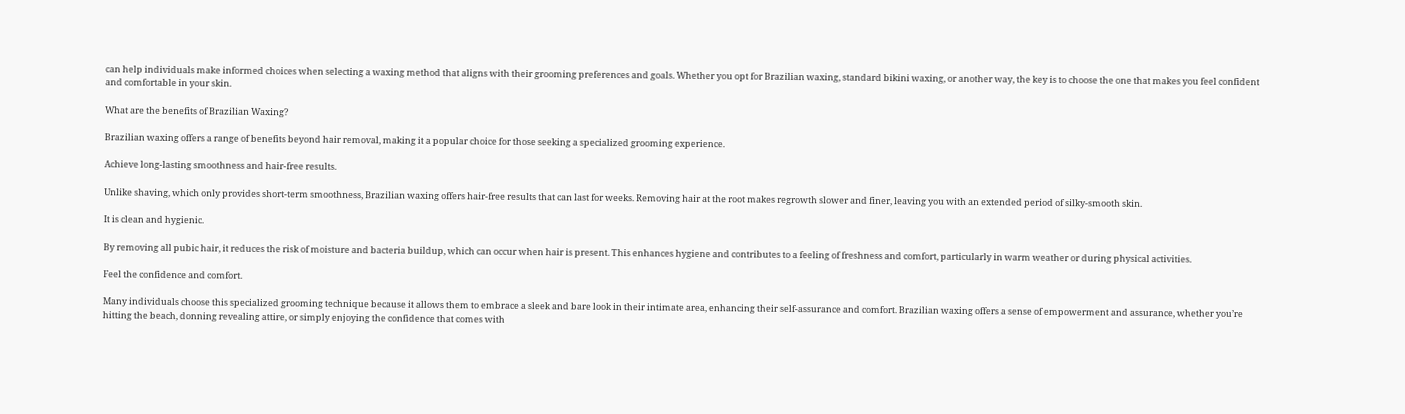can help individuals make informed choices when selecting a waxing method that aligns with their grooming preferences and goals. Whether you opt for Brazilian waxing, standard bikini waxing, or another way, the key is to choose the one that makes you feel confident and comfortable in your skin.

What are the benefits of Brazilian Waxing?

Brazilian waxing offers a range of benefits beyond hair removal, making it a popular choice for those seeking a specialized grooming experience.

Achieve long-lasting smoothness and hair-free results.

Unlike shaving, which only provides short-term smoothness, Brazilian waxing offers hair-free results that can last for weeks. Removing hair at the root makes regrowth slower and finer, leaving you with an extended period of silky-smooth skin.

It is clean and hygienic.

By removing all pubic hair, it reduces the risk of moisture and bacteria buildup, which can occur when hair is present. This enhances hygiene and contributes to a feeling of freshness and comfort, particularly in warm weather or during physical activities.

Feel the confidence and comfort.

Many individuals choose this specialized grooming technique because it allows them to embrace a sleek and bare look in their intimate area, enhancing their self-assurance and comfort. Brazilian waxing offers a sense of empowerment and assurance, whether you’re hitting the beach, donning revealing attire, or simply enjoying the confidence that comes with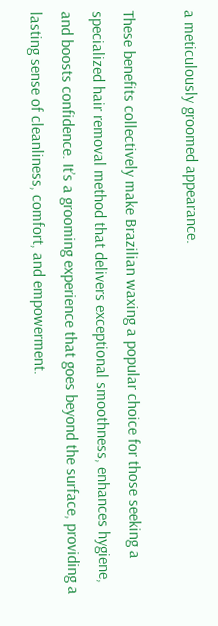a meticulously groomed appearance.

These benefits collectively make Brazilian waxing a popular choice for those seeking a specialized hair removal method that delivers exceptional smoothness, enhances hygiene, and boosts confidence. It’s a grooming experience that goes beyond the surface, providing a lasting sense of cleanliness, comfort, and empowerment.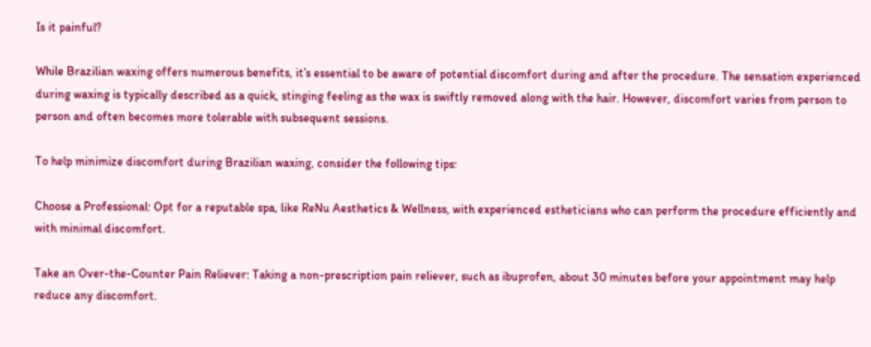Is it painful?

While Brazilian waxing offers numerous benefits, it’s essential to be aware of potential discomfort during and after the procedure. The sensation experienced during waxing is typically described as a quick, stinging feeling as the wax is swiftly removed along with the hair. However, discomfort varies from person to person and often becomes more tolerable with subsequent sessions.

To help minimize discomfort during Brazilian waxing, consider the following tips:

Choose a Professional: Opt for a reputable spa, like ReNu Aesthetics & Wellness, with experienced estheticians who can perform the procedure efficiently and with minimal discomfort.

Take an Over-the-Counter Pain Reliever: Taking a non-prescription pain reliever, such as ibuprofen, about 30 minutes before your appointment may help reduce any discomfort.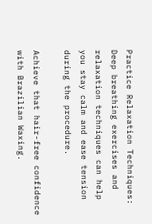Practice Relaxation Techniques: Deep breathing exercises and relaxation techniques can help you stay calm and ease tension during the procedure.

Achieve that hair-free confidence with Brazilian Waxing.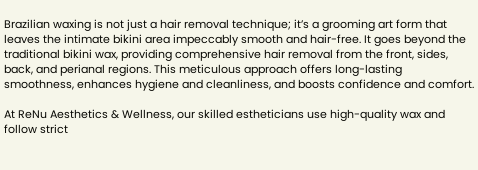Brazilian waxing is not just a hair removal technique; it’s a grooming art form that leaves the intimate bikini area impeccably smooth and hair-free. It goes beyond the traditional bikini wax, providing comprehensive hair removal from the front, sides, back, and perianal regions. This meticulous approach offers long-lasting smoothness, enhances hygiene and cleanliness, and boosts confidence and comfort.

At ReNu Aesthetics & Wellness, our skilled estheticians use high-quality wax and follow strict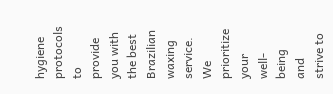hygiene protocols to provide you with the best Brazilian waxing service. We prioritize your well-being and strive to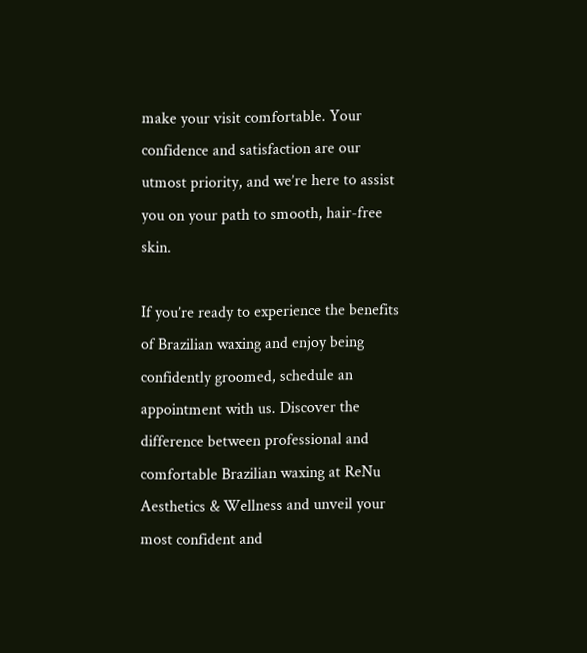make your visit comfortable. Your confidence and satisfaction are our utmost priority, and we’re here to assist you on your path to smooth, hair-free skin.

If you’re ready to experience the benefits of Brazilian waxing and enjoy being confidently groomed, schedule an appointment with us. Discover the difference between professional and comfortable Brazilian waxing at ReNu Aesthetics & Wellness and unveil your most confident and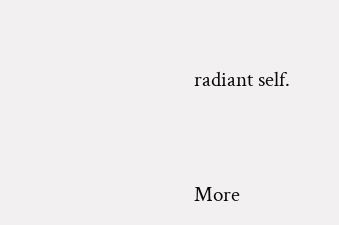radiant self.




More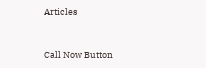Articles


Call Now Button